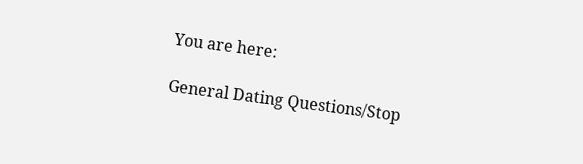You are here:

General Dating Questions/Stop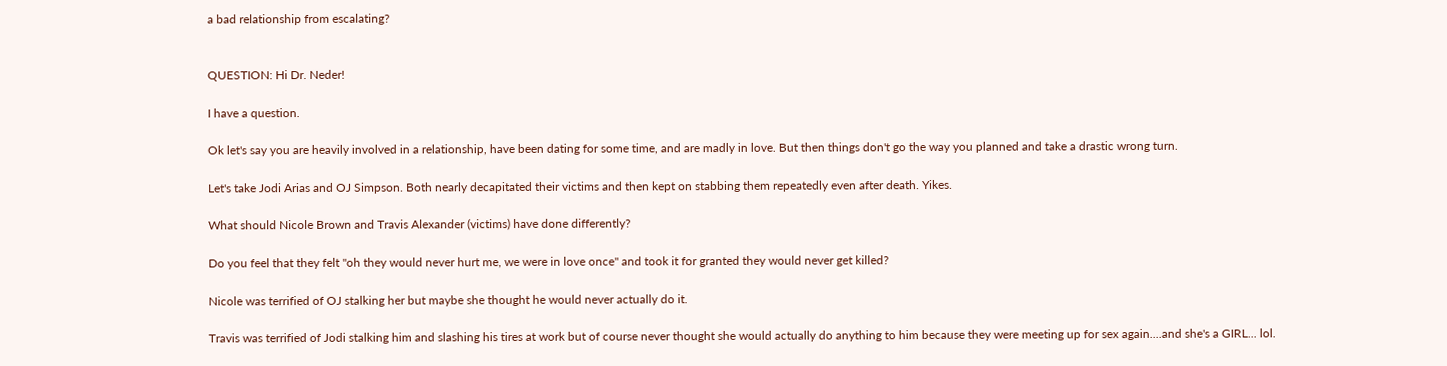a bad relationship from escalating?


QUESTION: Hi Dr. Neder!

I have a question.

Ok let's say you are heavily involved in a relationship, have been dating for some time, and are madly in love. But then things don't go the way you planned and take a drastic wrong turn.

Let's take Jodi Arias and OJ Simpson. Both nearly decapitated their victims and then kept on stabbing them repeatedly even after death. Yikes.

What should Nicole Brown and Travis Alexander (victims) have done differently?

Do you feel that they felt "oh they would never hurt me, we were in love once" and took it for granted they would never get killed?

Nicole was terrified of OJ stalking her but maybe she thought he would never actually do it.

Travis was terrified of Jodi stalking him and slashing his tires at work but of course never thought she would actually do anything to him because they were meeting up for sex again....and she's a GIRL... lol.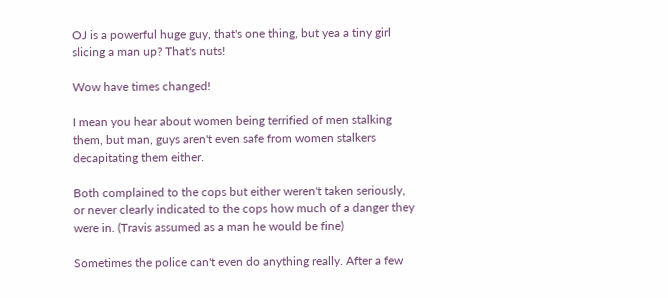OJ is a powerful huge guy, that's one thing, but yea a tiny girl slicing a man up? That's nuts!

Wow have times changed!

I mean you hear about women being terrified of men stalking them, but man, guys aren't even safe from women stalkers decapitating them either.

Both complained to the cops but either weren't taken seriously, or never clearly indicated to the cops how much of a danger they were in. (Travis assumed as a man he would be fine)

Sometimes the police can't even do anything really. After a few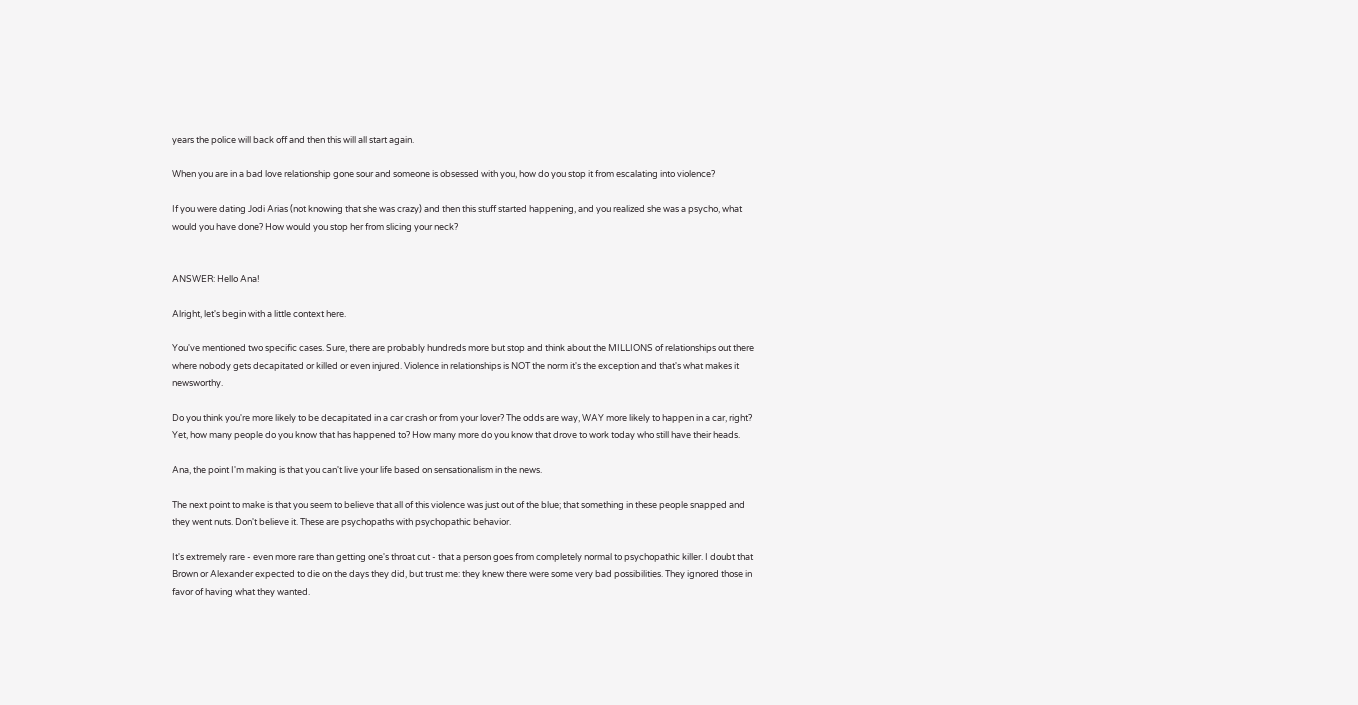years the police will back off and then this will all start again.

When you are in a bad love relationship gone sour and someone is obsessed with you, how do you stop it from escalating into violence?

If you were dating Jodi Arias (not knowing that she was crazy) and then this stuff started happening, and you realized she was a psycho, what would you have done? How would you stop her from slicing your neck?


ANSWER: Hello Ana!

Alright, let's begin with a little context here.

You've mentioned two specific cases. Sure, there are probably hundreds more but stop and think about the MILLIONS of relationships out there where nobody gets decapitated or killed or even injured. Violence in relationships is NOT the norm it's the exception and that's what makes it newsworthy.

Do you think you're more likely to be decapitated in a car crash or from your lover? The odds are way, WAY more likely to happen in a car, right? Yet, how many people do you know that has happened to? How many more do you know that drove to work today who still have their heads.

Ana, the point I'm making is that you can't live your life based on sensationalism in the news.

The next point to make is that you seem to believe that all of this violence was just out of the blue; that something in these people snapped and they went nuts. Don't believe it. These are psychopaths with psychopathic behavior.

It's extremely rare - even more rare than getting one's throat cut - that a person goes from completely normal to psychopathic killer. I doubt that Brown or Alexander expected to die on the days they did, but trust me: they knew there were some very bad possibilities. They ignored those in favor of having what they wanted.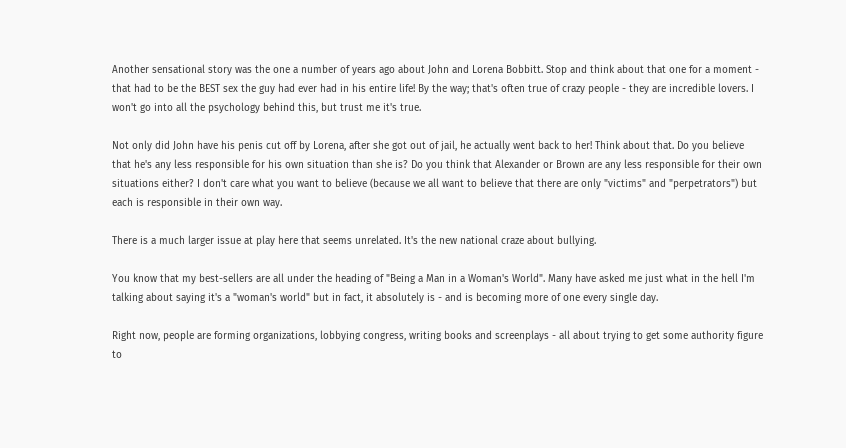Another sensational story was the one a number of years ago about John and Lorena Bobbitt. Stop and think about that one for a moment - that had to be the BEST sex the guy had ever had in his entire life! By the way; that's often true of crazy people - they are incredible lovers. I won't go into all the psychology behind this, but trust me it's true.

Not only did John have his penis cut off by Lorena, after she got out of jail, he actually went back to her! Think about that. Do you believe that he's any less responsible for his own situation than she is? Do you think that Alexander or Brown are any less responsible for their own situations either? I don't care what you want to believe (because we all want to believe that there are only "victims" and "perpetrators") but each is responsible in their own way.

There is a much larger issue at play here that seems unrelated. It's the new national craze about bullying.

You know that my best-sellers are all under the heading of "Being a Man in a Woman's World". Many have asked me just what in the hell I'm talking about saying it's a "woman's world" but in fact, it absolutely is - and is becoming more of one every single day.

Right now, people are forming organizations, lobbying congress, writing books and screenplays - all about trying to get some authority figure to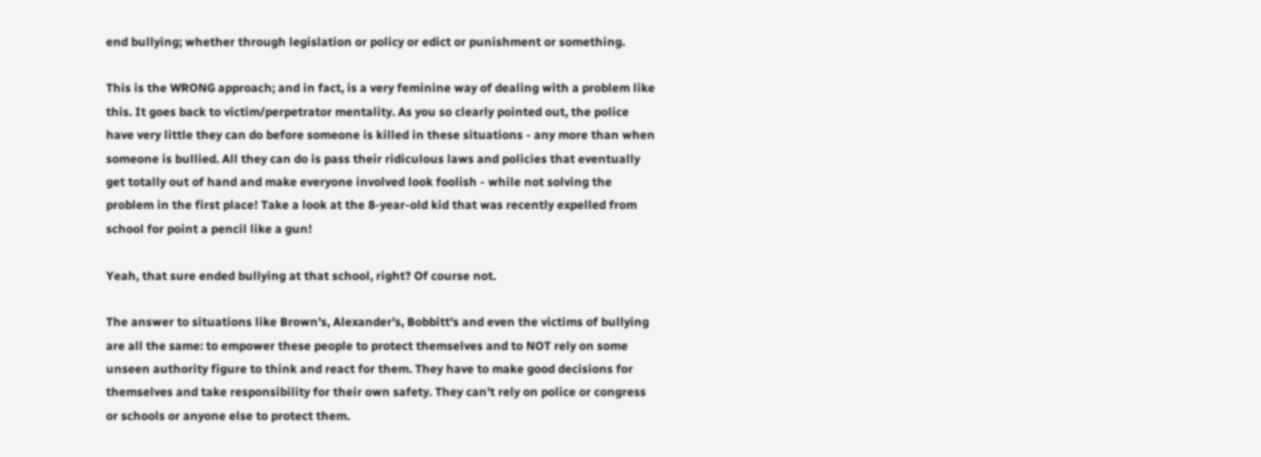end bullying; whether through legislation or policy or edict or punishment or something.

This is the WRONG approach; and in fact, is a very feminine way of dealing with a problem like this. It goes back to victim/perpetrator mentality. As you so clearly pointed out, the police have very little they can do before someone is killed in these situations - any more than when someone is bullied. All they can do is pass their ridiculous laws and policies that eventually get totally out of hand and make everyone involved look foolish - while not solving the problem in the first place! Take a look at the 8-year-old kid that was recently expelled from school for point a pencil like a gun!

Yeah, that sure ended bullying at that school, right? Of course not.

The answer to situations like Brown's, Alexander's, Bobbitt's and even the victims of bullying are all the same: to empower these people to protect themselves and to NOT rely on some unseen authority figure to think and react for them. They have to make good decisions for themselves and take responsibility for their own safety. They can't rely on police or congress or schools or anyone else to protect them.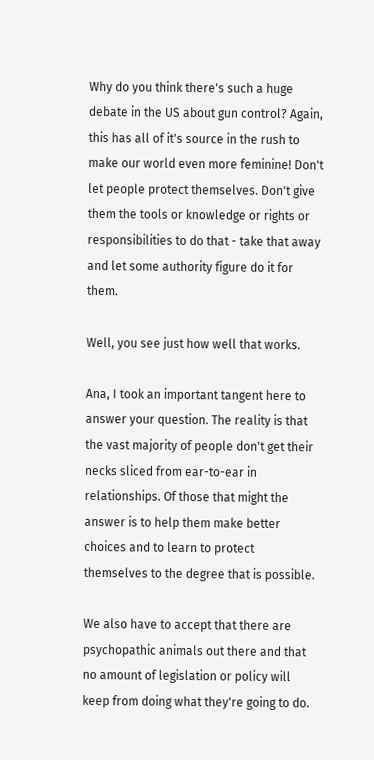Why do you think there's such a huge debate in the US about gun control? Again, this has all of it's source in the rush to make our world even more feminine! Don't let people protect themselves. Don't give them the tools or knowledge or rights or responsibilities to do that - take that away and let some authority figure do it for them.

Well, you see just how well that works.

Ana, I took an important tangent here to answer your question. The reality is that the vast majority of people don't get their necks sliced from ear-to-ear in relationships. Of those that might the answer is to help them make better choices and to learn to protect themselves to the degree that is possible.

We also have to accept that there are psychopathic animals out there and that no amount of legislation or policy will keep from doing what they're going to do.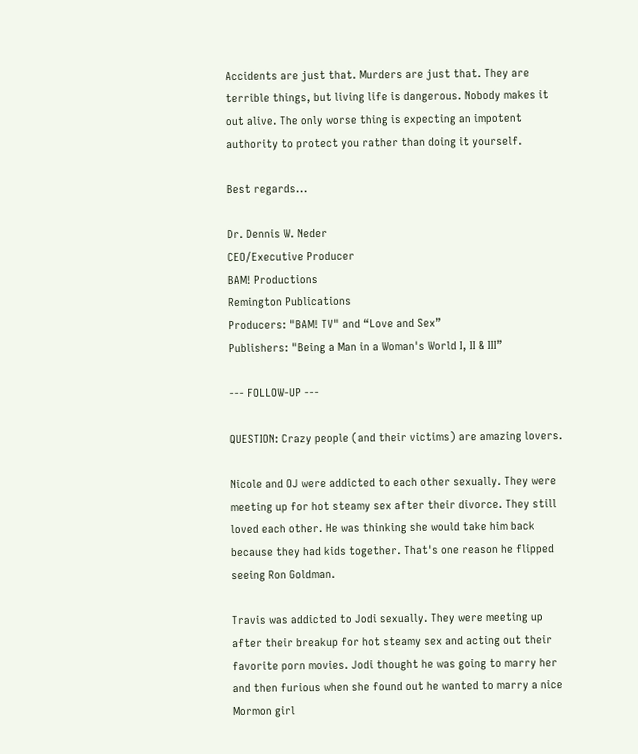Accidents are just that. Murders are just that. They are terrible things, but living life is dangerous. Nobody makes it out alive. The only worse thing is expecting an impotent authority to protect you rather than doing it yourself.

Best regards...

Dr. Dennis W. Neder
CEO/Executive Producer
BAM! Productions
Remington Publications
Producers: "BAM! TV" and “Love and Sex”
Publishers: "Being a Man in a Woman's World I, II & III”

--- FOLLOW-UP ---

QUESTION: Crazy people (and their victims) are amazing lovers.

Nicole and OJ were addicted to each other sexually. They were meeting up for hot steamy sex after their divorce. They still loved each other. He was thinking she would take him back because they had kids together. That's one reason he flipped seeing Ron Goldman.

Travis was addicted to Jodi sexually. They were meeting up after their breakup for hot steamy sex and acting out their favorite porn movies. Jodi thought he was going to marry her and then furious when she found out he wanted to marry a nice Mormon girl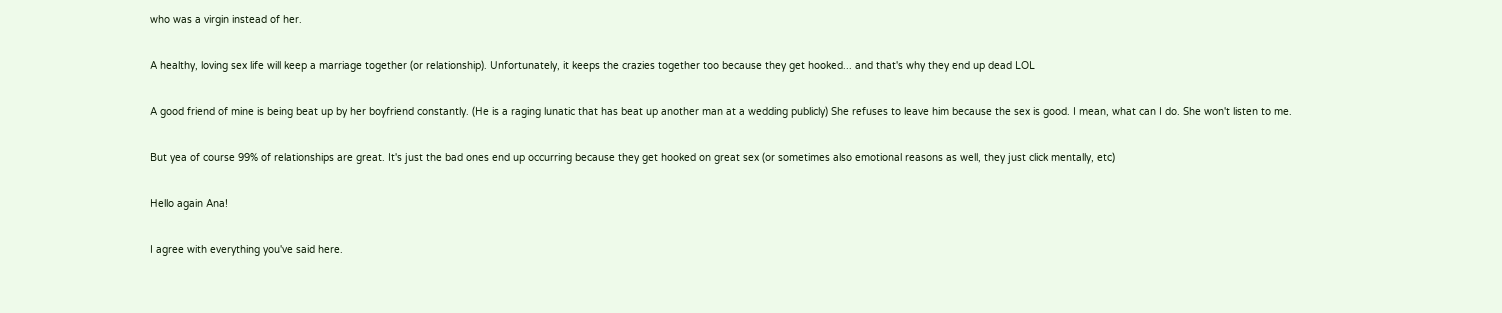who was a virgin instead of her.

A healthy, loving sex life will keep a marriage together (or relationship). Unfortunately, it keeps the crazies together too because they get hooked... and that's why they end up dead LOL

A good friend of mine is being beat up by her boyfriend constantly. (He is a raging lunatic that has beat up another man at a wedding publicly) She refuses to leave him because the sex is good. I mean, what can I do. She won't listen to me.

But yea of course 99% of relationships are great. It's just the bad ones end up occurring because they get hooked on great sex (or sometimes also emotional reasons as well, they just click mentally, etc)

Hello again Ana!

I agree with everything you've said here.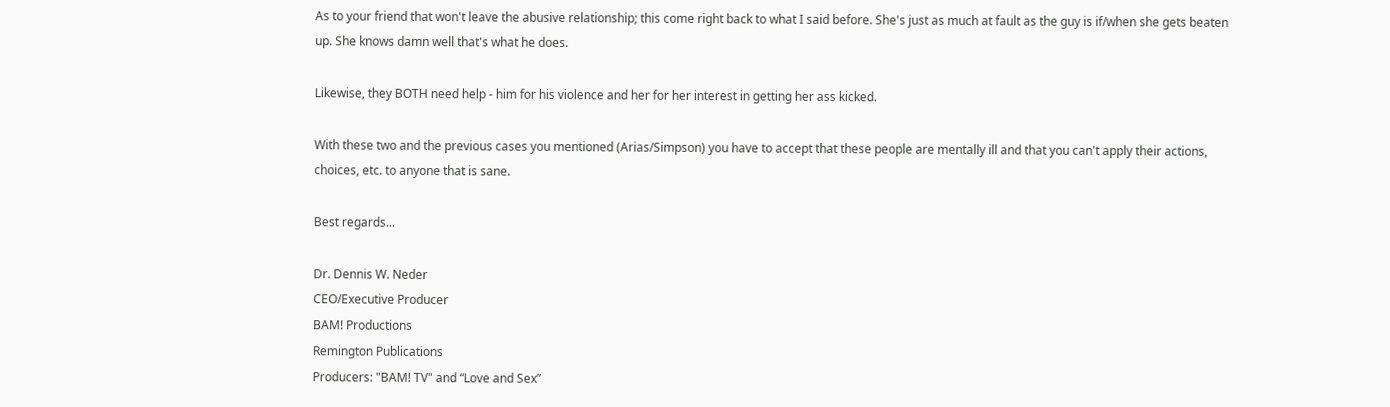As to your friend that won't leave the abusive relationship; this come right back to what I said before. She's just as much at fault as the guy is if/when she gets beaten up. She knows damn well that's what he does.

Likewise, they BOTH need help - him for his violence and her for her interest in getting her ass kicked.

With these two and the previous cases you mentioned (Arias/Simpson) you have to accept that these people are mentally ill and that you can't apply their actions, choices, etc. to anyone that is sane.

Best regards...

Dr. Dennis W. Neder
CEO/Executive Producer
BAM! Productions
Remington Publications
Producers: "BAM! TV" and “Love and Sex”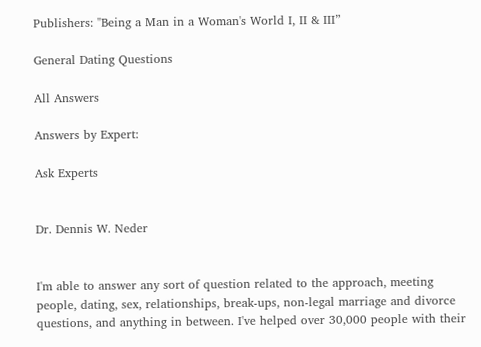Publishers: "Being a Man in a Woman's World I, II & III”

General Dating Questions

All Answers

Answers by Expert:

Ask Experts


Dr. Dennis W. Neder


I'm able to answer any sort of question related to the approach, meeting people, dating, sex, relationships, break-ups, non-legal marriage and divorce questions, and anything in between. I've helped over 30,000 people with their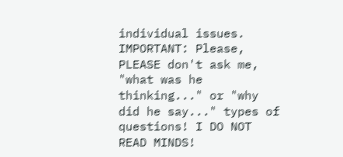individual issues. IMPORTANT: Please, PLEASE don't ask me, "what was he thinking..." or "why did he say..." types of questions! I DO NOT READ MINDS!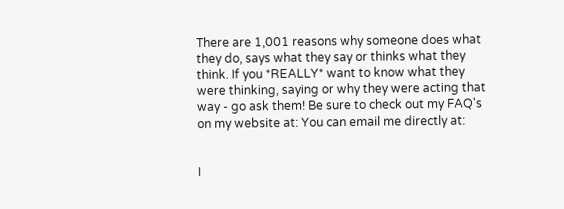There are 1,001 reasons why someone does what they do, says what they say or thinks what they think. If you *REALLY* want to know what they were thinking, saying or why they were acting that way - go ask them! Be sure to check out my FAQ's on my website at: You can email me directly at:


I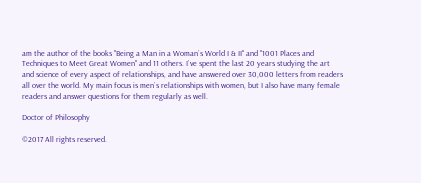am the author of the books "Being a Man in a Woman`s World I & II" and "1001 Places and Techniques to Meet Great Women" and 11 others. I`ve spent the last 20 years studying the art and science of every aspect of relationships, and have answered over 30,000 letters from readers all over the world. My main focus is men`s relationships with women, but I also have many female readers and answer questions for them regularly as well.

Doctor of Philosophy

©2017 All rights reserved.